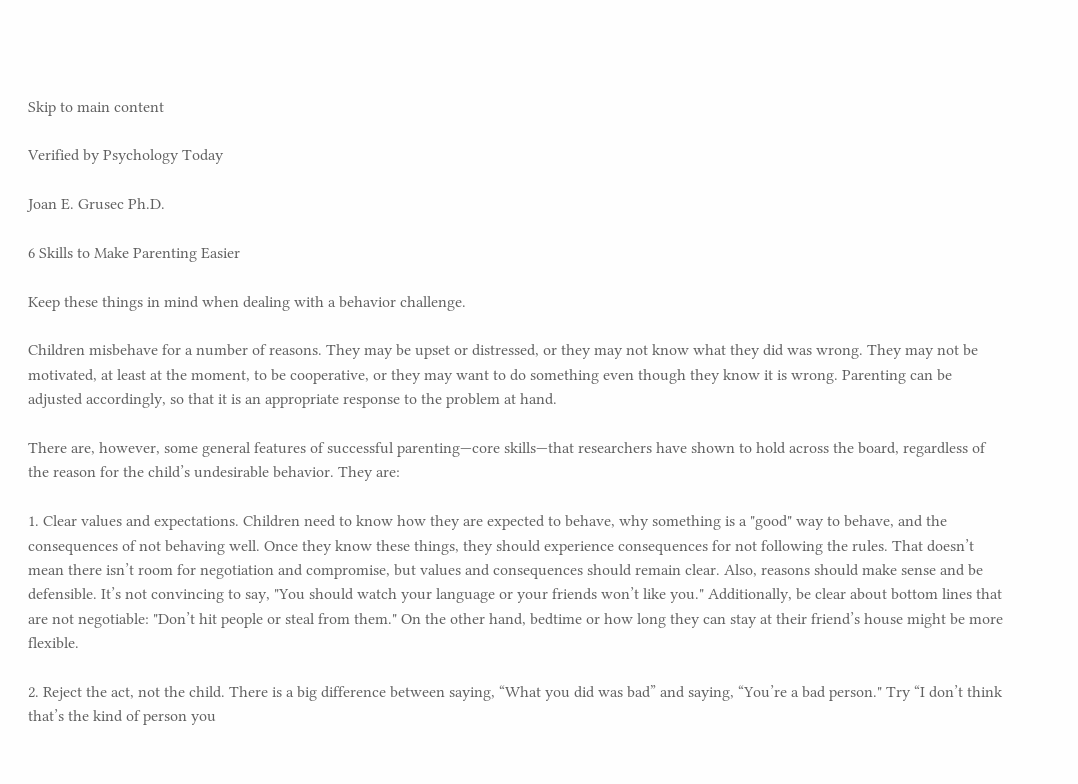Skip to main content

Verified by Psychology Today

Joan E. Grusec Ph.D.

6 Skills to Make Parenting Easier

Keep these things in mind when dealing with a behavior challenge.

Children misbehave for a number of reasons. They may be upset or distressed, or they may not know what they did was wrong. They may not be motivated, at least at the moment, to be cooperative, or they may want to do something even though they know it is wrong. Parenting can be adjusted accordingly, so that it is an appropriate response to the problem at hand.

There are, however, some general features of successful parenting—core skills—that researchers have shown to hold across the board, regardless of the reason for the child’s undesirable behavior. They are:

1. Clear values and expectations. Children need to know how they are expected to behave, why something is a "good" way to behave, and the consequences of not behaving well. Once they know these things, they should experience consequences for not following the rules. That doesn’t mean there isn’t room for negotiation and compromise, but values and consequences should remain clear. Also, reasons should make sense and be defensible. It’s not convincing to say, "You should watch your language or your friends won’t like you." Additionally, be clear about bottom lines that are not negotiable: "Don’t hit people or steal from them." On the other hand, bedtime or how long they can stay at their friend’s house might be more flexible.

2. Reject the act, not the child. There is a big difference between saying, “What you did was bad” and saying, “You’re a bad person." Try “I don’t think that’s the kind of person you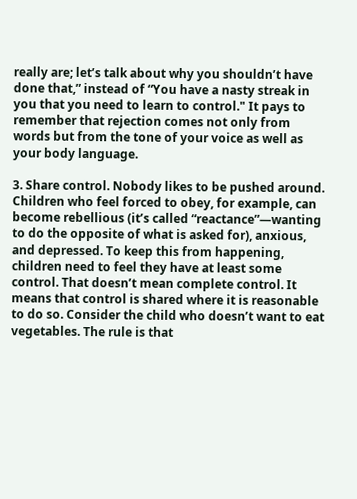really are; let’s talk about why you shouldn’t have done that,” instead of “You have a nasty streak in you that you need to learn to control." It pays to remember that rejection comes not only from words but from the tone of your voice as well as your body language.

3. Share control. Nobody likes to be pushed around. Children who feel forced to obey, for example, can become rebellious (it’s called “reactance”—wanting to do the opposite of what is asked for), anxious, and depressed. To keep this from happening, children need to feel they have at least some control. That doesn’t mean complete control. It means that control is shared where it is reasonable to do so. Consider the child who doesn’t want to eat vegetables. The rule is that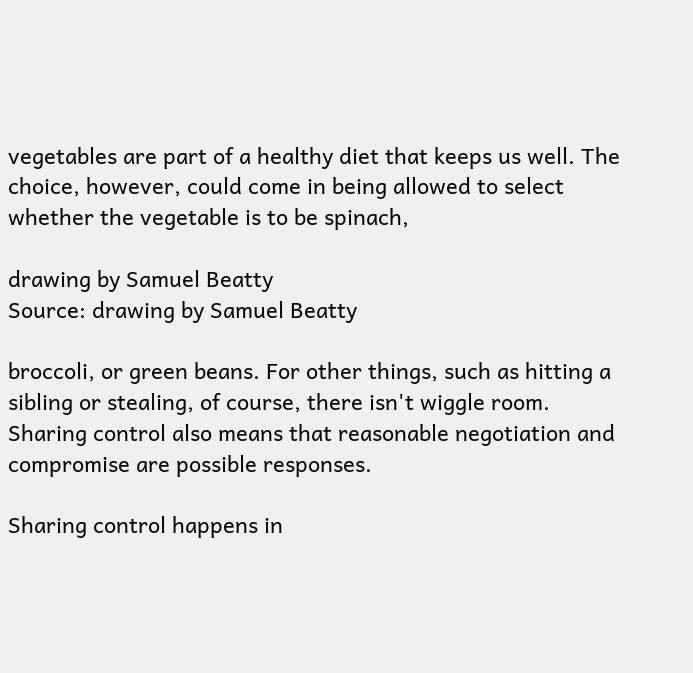vegetables are part of a healthy diet that keeps us well. The choice, however, could come in being allowed to select whether the vegetable is to be spinach,

drawing by Samuel Beatty
Source: drawing by Samuel Beatty

broccoli, or green beans. For other things, such as hitting a sibling or stealing, of course, there isn't wiggle room. Sharing control also means that reasonable negotiation and compromise are possible responses.

Sharing control happens in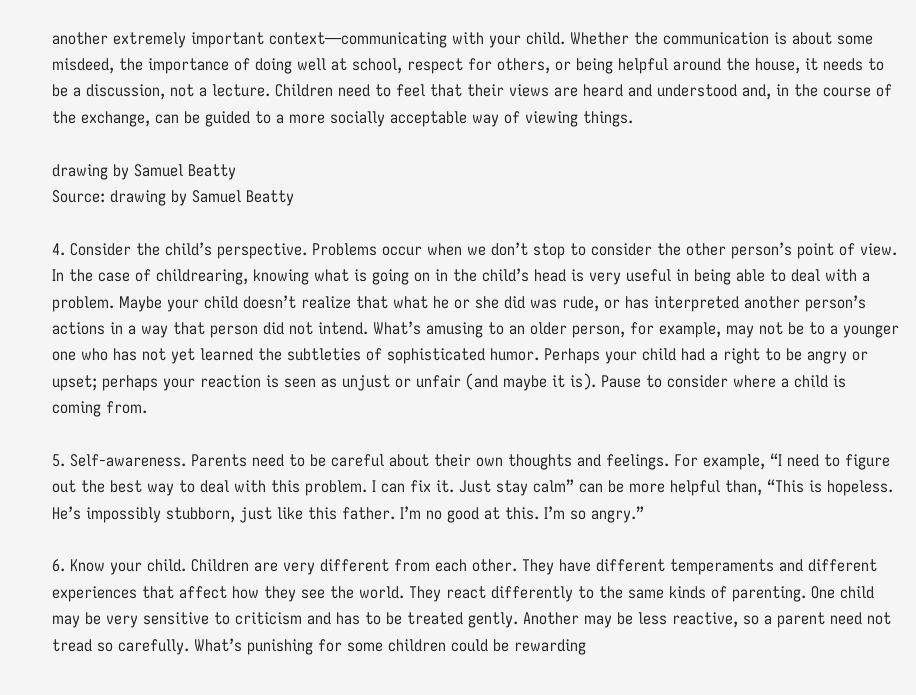another extremely important context—communicating with your child. Whether the communication is about some misdeed, the importance of doing well at school, respect for others, or being helpful around the house, it needs to be a discussion, not a lecture. Children need to feel that their views are heard and understood and, in the course of the exchange, can be guided to a more socially acceptable way of viewing things.

drawing by Samuel Beatty
Source: drawing by Samuel Beatty

4. Consider the child’s perspective. Problems occur when we don’t stop to consider the other person’s point of view. In the case of childrearing, knowing what is going on in the child’s head is very useful in being able to deal with a problem. Maybe your child doesn’t realize that what he or she did was rude, or has interpreted another person’s actions in a way that person did not intend. What’s amusing to an older person, for example, may not be to a younger one who has not yet learned the subtleties of sophisticated humor. Perhaps your child had a right to be angry or upset; perhaps your reaction is seen as unjust or unfair (and maybe it is). Pause to consider where a child is coming from.

5. Self-awareness. Parents need to be careful about their own thoughts and feelings. For example, “I need to figure out the best way to deal with this problem. I can fix it. Just stay calm” can be more helpful than, “This is hopeless. He’s impossibly stubborn, just like this father. I’m no good at this. I’m so angry.”

6. Know your child. Children are very different from each other. They have different temperaments and different experiences that affect how they see the world. They react differently to the same kinds of parenting. One child may be very sensitive to criticism and has to be treated gently. Another may be less reactive, so a parent need not tread so carefully. What’s punishing for some children could be rewarding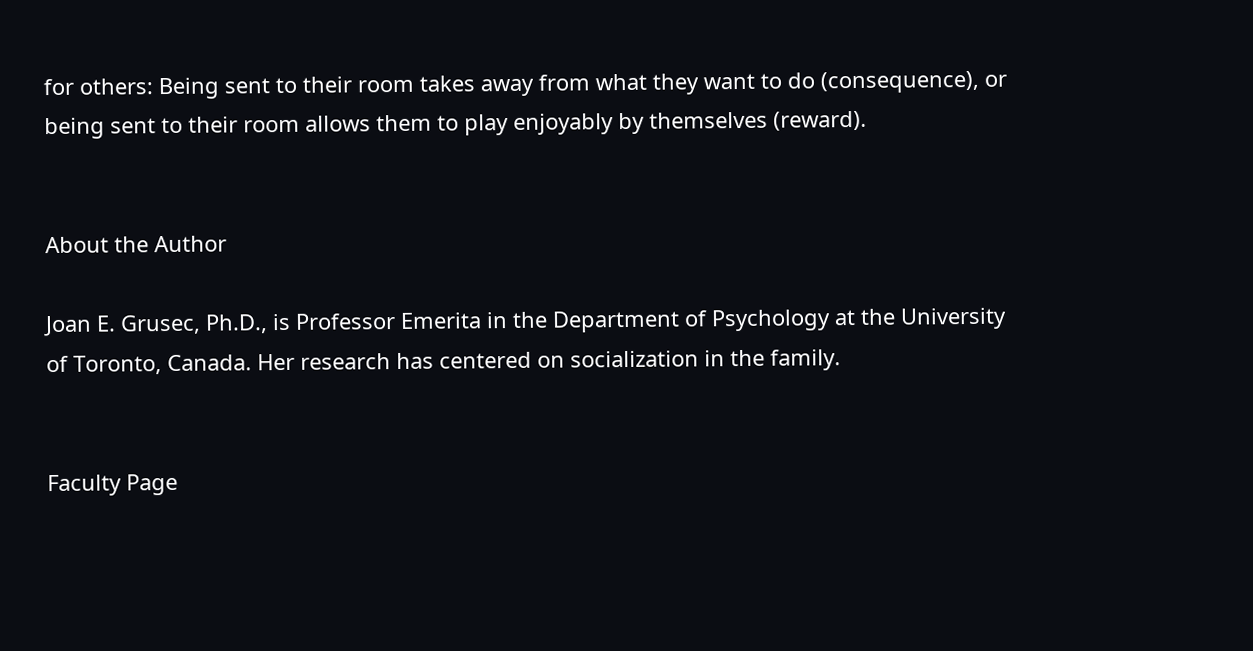for others: Being sent to their room takes away from what they want to do (consequence), or being sent to their room allows them to play enjoyably by themselves (reward).


About the Author

Joan E. Grusec, Ph.D., is Professor Emerita in the Department of Psychology at the University of Toronto, Canada. Her research has centered on socialization in the family.


Faculty Page